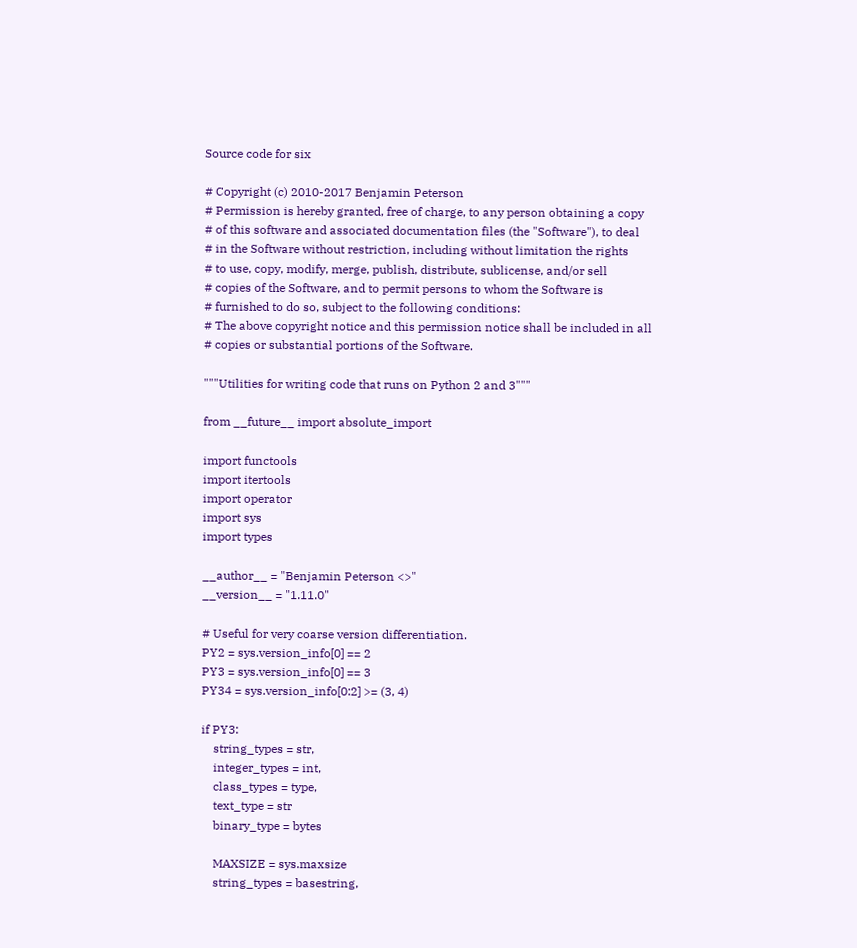Source code for six

# Copyright (c) 2010-2017 Benjamin Peterson
# Permission is hereby granted, free of charge, to any person obtaining a copy
# of this software and associated documentation files (the "Software"), to deal
# in the Software without restriction, including without limitation the rights
# to use, copy, modify, merge, publish, distribute, sublicense, and/or sell
# copies of the Software, and to permit persons to whom the Software is
# furnished to do so, subject to the following conditions:
# The above copyright notice and this permission notice shall be included in all
# copies or substantial portions of the Software.

"""Utilities for writing code that runs on Python 2 and 3"""

from __future__ import absolute_import

import functools
import itertools
import operator
import sys
import types

__author__ = "Benjamin Peterson <>"
__version__ = "1.11.0"

# Useful for very coarse version differentiation.
PY2 = sys.version_info[0] == 2
PY3 = sys.version_info[0] == 3
PY34 = sys.version_info[0:2] >= (3, 4)

if PY3:
    string_types = str,
    integer_types = int,
    class_types = type,
    text_type = str
    binary_type = bytes

    MAXSIZE = sys.maxsize
    string_types = basestring,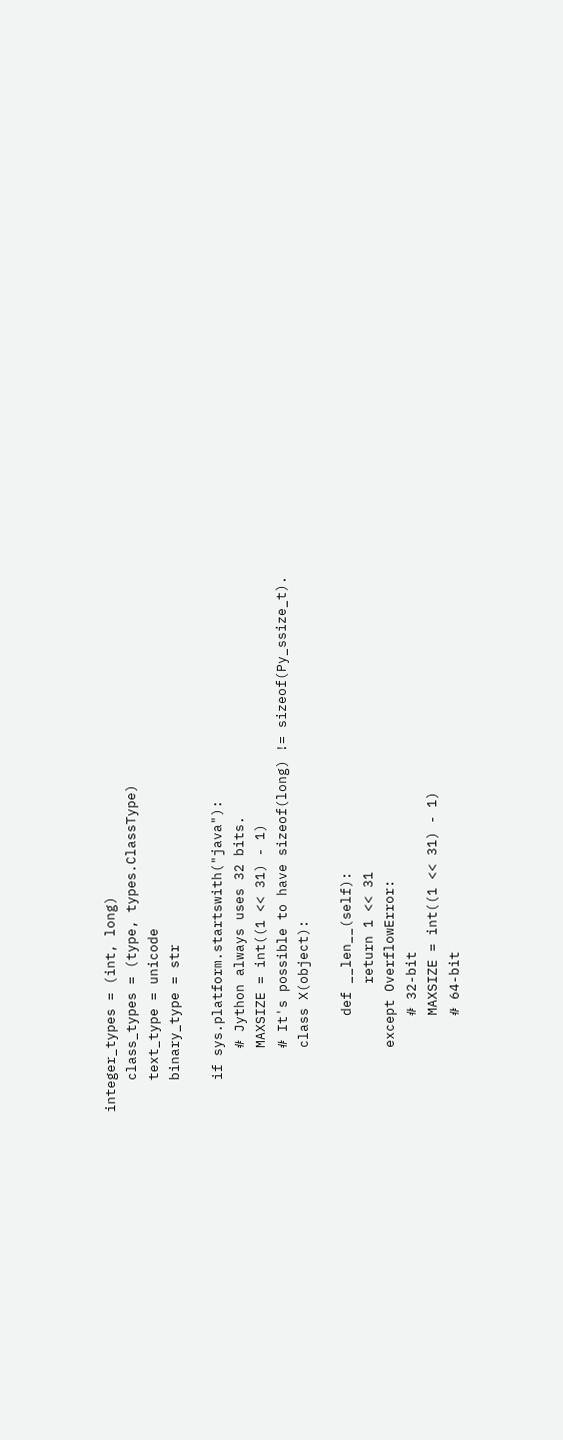integer_types = (int, long)
    class_types = (type, types.ClassType)
    text_type = unicode
    binary_type = str

    if sys.platform.startswith("java"):
        # Jython always uses 32 bits.
        MAXSIZE = int((1 << 31) - 1)
        # It's possible to have sizeof(long) != sizeof(Py_ssize_t).
        class X(object):

            def __len__(self):
                return 1 << 31
        except OverflowError:
            # 32-bit
            MAXSIZE = int((1 << 31) - 1)
            # 64-bit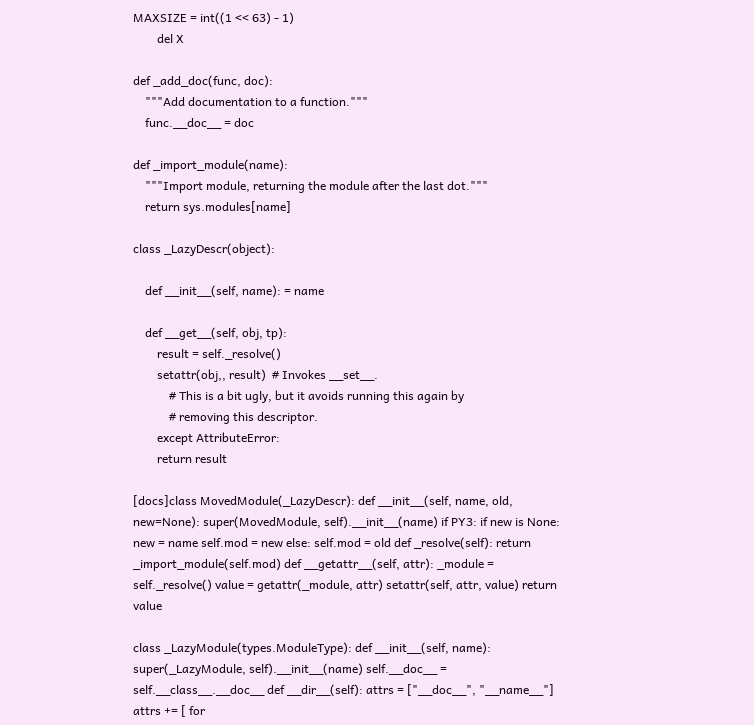MAXSIZE = int((1 << 63) - 1)
        del X

def _add_doc(func, doc):
    """Add documentation to a function."""
    func.__doc__ = doc

def _import_module(name):
    """Import module, returning the module after the last dot."""
    return sys.modules[name]

class _LazyDescr(object):

    def __init__(self, name): = name

    def __get__(self, obj, tp):
        result = self._resolve()
        setattr(obj,, result)  # Invokes __set__.
            # This is a bit ugly, but it avoids running this again by
            # removing this descriptor.
        except AttributeError:
        return result

[docs]class MovedModule(_LazyDescr): def __init__(self, name, old, new=None): super(MovedModule, self).__init__(name) if PY3: if new is None: new = name self.mod = new else: self.mod = old def _resolve(self): return _import_module(self.mod) def __getattr__(self, attr): _module = self._resolve() value = getattr(_module, attr) setattr(self, attr, value) return value

class _LazyModule(types.ModuleType): def __init__(self, name): super(_LazyModule, self).__init__(name) self.__doc__ = self.__class__.__doc__ def __dir__(self): attrs = ["__doc__", "__name__"] attrs += [ for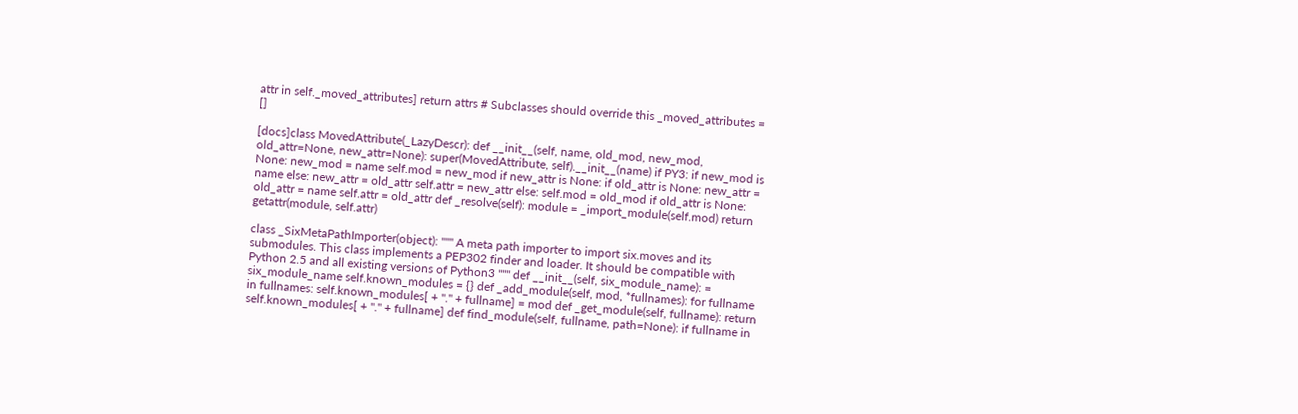attr in self._moved_attributes] return attrs # Subclasses should override this _moved_attributes = []

[docs]class MovedAttribute(_LazyDescr): def __init__(self, name, old_mod, new_mod, old_attr=None, new_attr=None): super(MovedAttribute, self).__init__(name) if PY3: if new_mod is None: new_mod = name self.mod = new_mod if new_attr is None: if old_attr is None: new_attr = name else: new_attr = old_attr self.attr = new_attr else: self.mod = old_mod if old_attr is None: old_attr = name self.attr = old_attr def _resolve(self): module = _import_module(self.mod) return getattr(module, self.attr)

class _SixMetaPathImporter(object): """ A meta path importer to import six.moves and its submodules. This class implements a PEP302 finder and loader. It should be compatible with Python 2.5 and all existing versions of Python3 """ def __init__(self, six_module_name): = six_module_name self.known_modules = {} def _add_module(self, mod, *fullnames): for fullname in fullnames: self.known_modules[ + "." + fullname] = mod def _get_module(self, fullname): return self.known_modules[ + "." + fullname] def find_module(self, fullname, path=None): if fullname in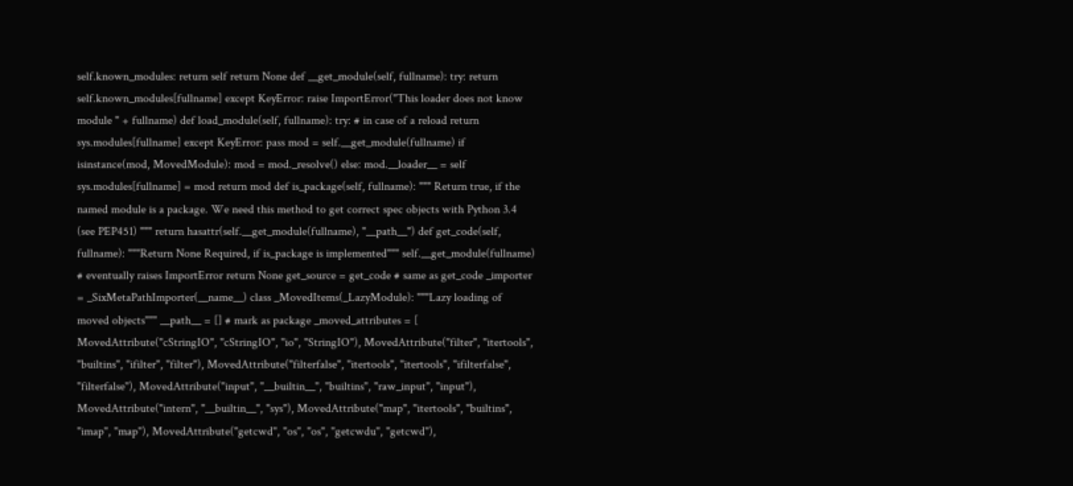self.known_modules: return self return None def __get_module(self, fullname): try: return self.known_modules[fullname] except KeyError: raise ImportError("This loader does not know module " + fullname) def load_module(self, fullname): try: # in case of a reload return sys.modules[fullname] except KeyError: pass mod = self.__get_module(fullname) if isinstance(mod, MovedModule): mod = mod._resolve() else: mod.__loader__ = self sys.modules[fullname] = mod return mod def is_package(self, fullname): """ Return true, if the named module is a package. We need this method to get correct spec objects with Python 3.4 (see PEP451) """ return hasattr(self.__get_module(fullname), "__path__") def get_code(self, fullname): """Return None Required, if is_package is implemented""" self.__get_module(fullname) # eventually raises ImportError return None get_source = get_code # same as get_code _importer = _SixMetaPathImporter(__name__) class _MovedItems(_LazyModule): """Lazy loading of moved objects""" __path__ = [] # mark as package _moved_attributes = [ MovedAttribute("cStringIO", "cStringIO", "io", "StringIO"), MovedAttribute("filter", "itertools", "builtins", "ifilter", "filter"), MovedAttribute("filterfalse", "itertools", "itertools", "ifilterfalse", "filterfalse"), MovedAttribute("input", "__builtin__", "builtins", "raw_input", "input"), MovedAttribute("intern", "__builtin__", "sys"), MovedAttribute("map", "itertools", "builtins", "imap", "map"), MovedAttribute("getcwd", "os", "os", "getcwdu", "getcwd"),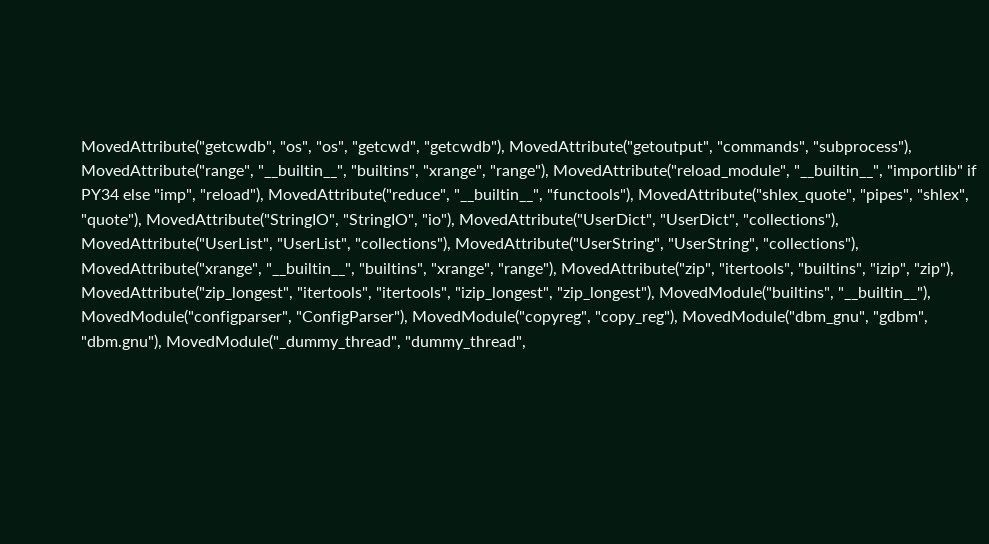MovedAttribute("getcwdb", "os", "os", "getcwd", "getcwdb"), MovedAttribute("getoutput", "commands", "subprocess"), MovedAttribute("range", "__builtin__", "builtins", "xrange", "range"), MovedAttribute("reload_module", "__builtin__", "importlib" if PY34 else "imp", "reload"), MovedAttribute("reduce", "__builtin__", "functools"), MovedAttribute("shlex_quote", "pipes", "shlex", "quote"), MovedAttribute("StringIO", "StringIO", "io"), MovedAttribute("UserDict", "UserDict", "collections"), MovedAttribute("UserList", "UserList", "collections"), MovedAttribute("UserString", "UserString", "collections"), MovedAttribute("xrange", "__builtin__", "builtins", "xrange", "range"), MovedAttribute("zip", "itertools", "builtins", "izip", "zip"), MovedAttribute("zip_longest", "itertools", "itertools", "izip_longest", "zip_longest"), MovedModule("builtins", "__builtin__"), MovedModule("configparser", "ConfigParser"), MovedModule("copyreg", "copy_reg"), MovedModule("dbm_gnu", "gdbm", "dbm.gnu"), MovedModule("_dummy_thread", "dummy_thread",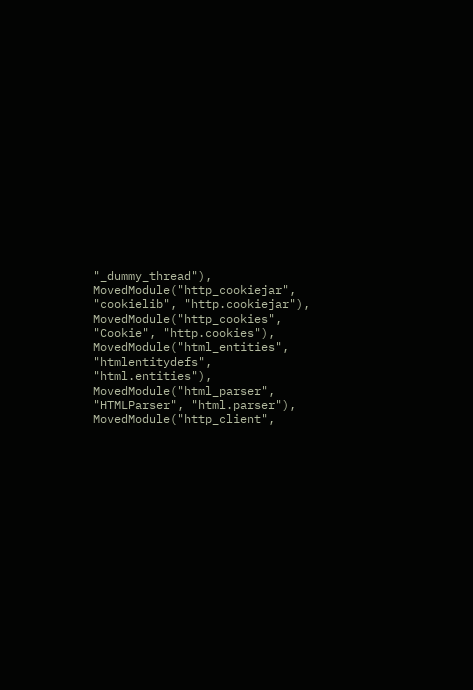"_dummy_thread"), MovedModule("http_cookiejar", "cookielib", "http.cookiejar"), MovedModule("http_cookies", "Cookie", "http.cookies"), MovedModule("html_entities", "htmlentitydefs", "html.entities"), MovedModule("html_parser", "HTMLParser", "html.parser"), MovedModule("http_client",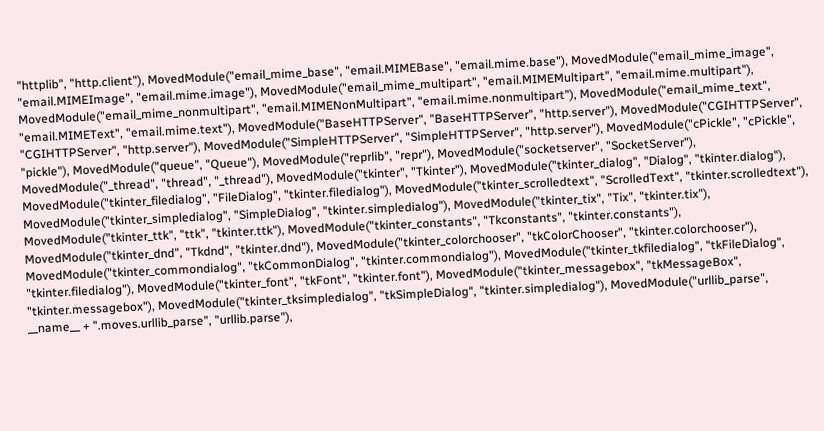"httplib", "http.client"), MovedModule("email_mime_base", "email.MIMEBase", "email.mime.base"), MovedModule("email_mime_image", "email.MIMEImage", "email.mime.image"), MovedModule("email_mime_multipart", "email.MIMEMultipart", "email.mime.multipart"), MovedModule("email_mime_nonmultipart", "email.MIMENonMultipart", "email.mime.nonmultipart"), MovedModule("email_mime_text", "email.MIMEText", "email.mime.text"), MovedModule("BaseHTTPServer", "BaseHTTPServer", "http.server"), MovedModule("CGIHTTPServer", "CGIHTTPServer", "http.server"), MovedModule("SimpleHTTPServer", "SimpleHTTPServer", "http.server"), MovedModule("cPickle", "cPickle", "pickle"), MovedModule("queue", "Queue"), MovedModule("reprlib", "repr"), MovedModule("socketserver", "SocketServer"), MovedModule("_thread", "thread", "_thread"), MovedModule("tkinter", "Tkinter"), MovedModule("tkinter_dialog", "Dialog", "tkinter.dialog"), MovedModule("tkinter_filedialog", "FileDialog", "tkinter.filedialog"), MovedModule("tkinter_scrolledtext", "ScrolledText", "tkinter.scrolledtext"), MovedModule("tkinter_simpledialog", "SimpleDialog", "tkinter.simpledialog"), MovedModule("tkinter_tix", "Tix", "tkinter.tix"), MovedModule("tkinter_ttk", "ttk", "tkinter.ttk"), MovedModule("tkinter_constants", "Tkconstants", "tkinter.constants"), MovedModule("tkinter_dnd", "Tkdnd", "tkinter.dnd"), MovedModule("tkinter_colorchooser", "tkColorChooser", "tkinter.colorchooser"), MovedModule("tkinter_commondialog", "tkCommonDialog", "tkinter.commondialog"), MovedModule("tkinter_tkfiledialog", "tkFileDialog", "tkinter.filedialog"), MovedModule("tkinter_font", "tkFont", "tkinter.font"), MovedModule("tkinter_messagebox", "tkMessageBox", "tkinter.messagebox"), MovedModule("tkinter_tksimpledialog", "tkSimpleDialog", "tkinter.simpledialog"), MovedModule("urllib_parse", __name__ + ".moves.urllib_parse", "urllib.parse"),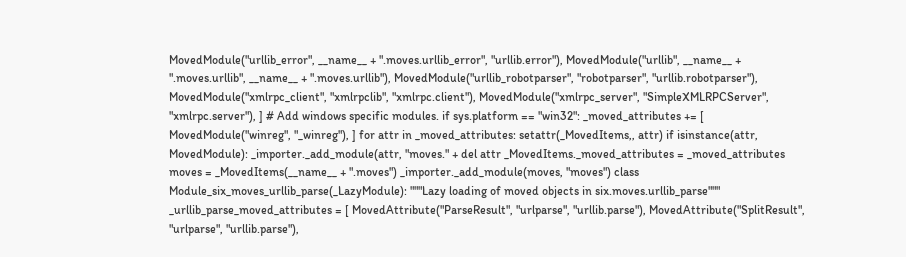MovedModule("urllib_error", __name__ + ".moves.urllib_error", "urllib.error"), MovedModule("urllib", __name__ + ".moves.urllib", __name__ + ".moves.urllib"), MovedModule("urllib_robotparser", "robotparser", "urllib.robotparser"), MovedModule("xmlrpc_client", "xmlrpclib", "xmlrpc.client"), MovedModule("xmlrpc_server", "SimpleXMLRPCServer", "xmlrpc.server"), ] # Add windows specific modules. if sys.platform == "win32": _moved_attributes += [ MovedModule("winreg", "_winreg"), ] for attr in _moved_attributes: setattr(_MovedItems,, attr) if isinstance(attr, MovedModule): _importer._add_module(attr, "moves." + del attr _MovedItems._moved_attributes = _moved_attributes moves = _MovedItems(__name__ + ".moves") _importer._add_module(moves, "moves") class Module_six_moves_urllib_parse(_LazyModule): """Lazy loading of moved objects in six.moves.urllib_parse""" _urllib_parse_moved_attributes = [ MovedAttribute("ParseResult", "urlparse", "urllib.parse"), MovedAttribute("SplitResult", "urlparse", "urllib.parse"),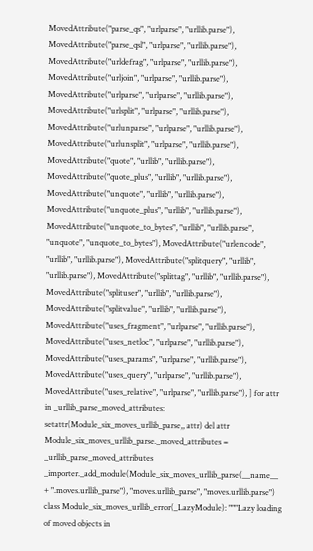MovedAttribute("parse_qs", "urlparse", "urllib.parse"), MovedAttribute("parse_qsl", "urlparse", "urllib.parse"), MovedAttribute("urldefrag", "urlparse", "urllib.parse"), MovedAttribute("urljoin", "urlparse", "urllib.parse"), MovedAttribute("urlparse", "urlparse", "urllib.parse"), MovedAttribute("urlsplit", "urlparse", "urllib.parse"), MovedAttribute("urlunparse", "urlparse", "urllib.parse"), MovedAttribute("urlunsplit", "urlparse", "urllib.parse"), MovedAttribute("quote", "urllib", "urllib.parse"), MovedAttribute("quote_plus", "urllib", "urllib.parse"), MovedAttribute("unquote", "urllib", "urllib.parse"), MovedAttribute("unquote_plus", "urllib", "urllib.parse"), MovedAttribute("unquote_to_bytes", "urllib", "urllib.parse", "unquote", "unquote_to_bytes"), MovedAttribute("urlencode", "urllib", "urllib.parse"), MovedAttribute("splitquery", "urllib", "urllib.parse"), MovedAttribute("splittag", "urllib", "urllib.parse"), MovedAttribute("splituser", "urllib", "urllib.parse"), MovedAttribute("splitvalue", "urllib", "urllib.parse"), MovedAttribute("uses_fragment", "urlparse", "urllib.parse"), MovedAttribute("uses_netloc", "urlparse", "urllib.parse"), MovedAttribute("uses_params", "urlparse", "urllib.parse"), MovedAttribute("uses_query", "urlparse", "urllib.parse"), MovedAttribute("uses_relative", "urlparse", "urllib.parse"), ] for attr in _urllib_parse_moved_attributes: setattr(Module_six_moves_urllib_parse,, attr) del attr Module_six_moves_urllib_parse._moved_attributes = _urllib_parse_moved_attributes _importer._add_module(Module_six_moves_urllib_parse(__name__ + ".moves.urllib_parse"), "moves.urllib_parse", "moves.urllib.parse") class Module_six_moves_urllib_error(_LazyModule): """Lazy loading of moved objects in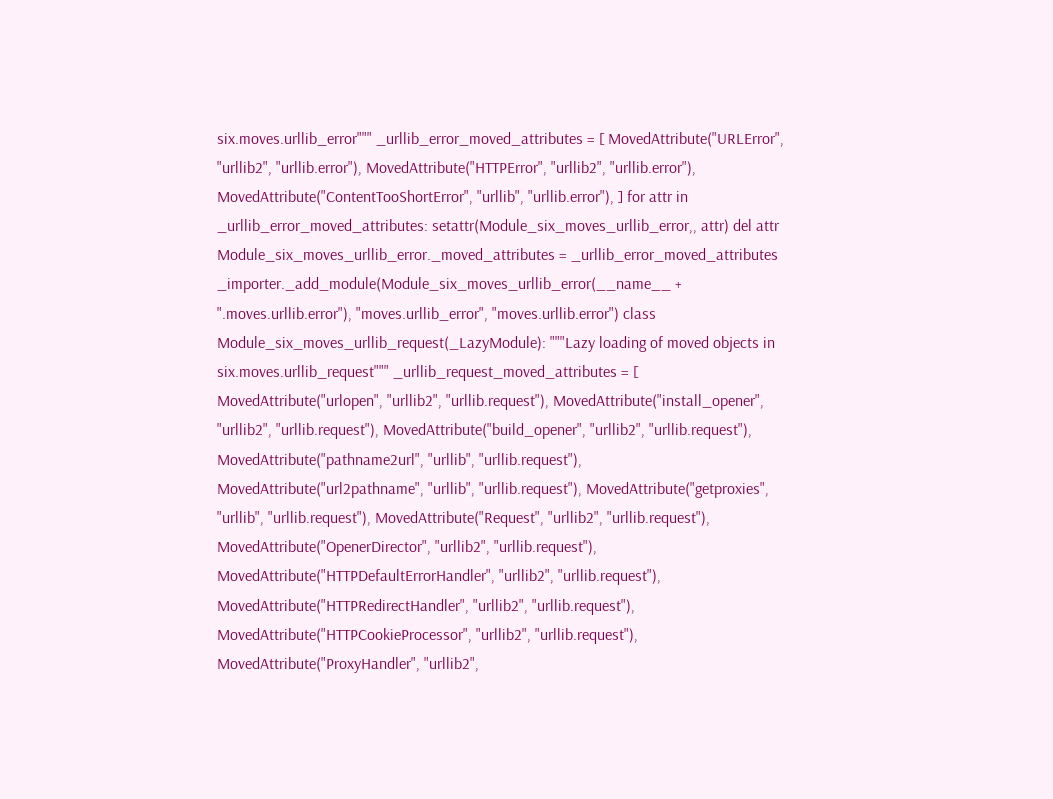six.moves.urllib_error""" _urllib_error_moved_attributes = [ MovedAttribute("URLError", "urllib2", "urllib.error"), MovedAttribute("HTTPError", "urllib2", "urllib.error"), MovedAttribute("ContentTooShortError", "urllib", "urllib.error"), ] for attr in _urllib_error_moved_attributes: setattr(Module_six_moves_urllib_error,, attr) del attr Module_six_moves_urllib_error._moved_attributes = _urllib_error_moved_attributes _importer._add_module(Module_six_moves_urllib_error(__name__ + ".moves.urllib.error"), "moves.urllib_error", "moves.urllib.error") class Module_six_moves_urllib_request(_LazyModule): """Lazy loading of moved objects in six.moves.urllib_request""" _urllib_request_moved_attributes = [ MovedAttribute("urlopen", "urllib2", "urllib.request"), MovedAttribute("install_opener", "urllib2", "urllib.request"), MovedAttribute("build_opener", "urllib2", "urllib.request"), MovedAttribute("pathname2url", "urllib", "urllib.request"), MovedAttribute("url2pathname", "urllib", "urllib.request"), MovedAttribute("getproxies", "urllib", "urllib.request"), MovedAttribute("Request", "urllib2", "urllib.request"), MovedAttribute("OpenerDirector", "urllib2", "urllib.request"), MovedAttribute("HTTPDefaultErrorHandler", "urllib2", "urllib.request"), MovedAttribute("HTTPRedirectHandler", "urllib2", "urllib.request"), MovedAttribute("HTTPCookieProcessor", "urllib2", "urllib.request"), MovedAttribute("ProxyHandler", "urllib2",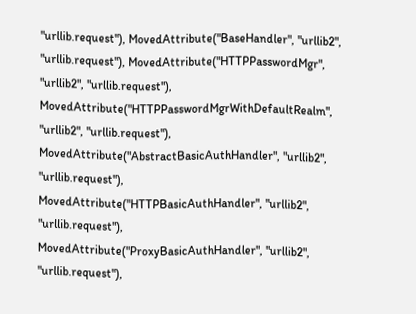"urllib.request"), MovedAttribute("BaseHandler", "urllib2", "urllib.request"), MovedAttribute("HTTPPasswordMgr", "urllib2", "urllib.request"), MovedAttribute("HTTPPasswordMgrWithDefaultRealm", "urllib2", "urllib.request"), MovedAttribute("AbstractBasicAuthHandler", "urllib2", "urllib.request"), MovedAttribute("HTTPBasicAuthHandler", "urllib2", "urllib.request"), MovedAttribute("ProxyBasicAuthHandler", "urllib2", "urllib.request"),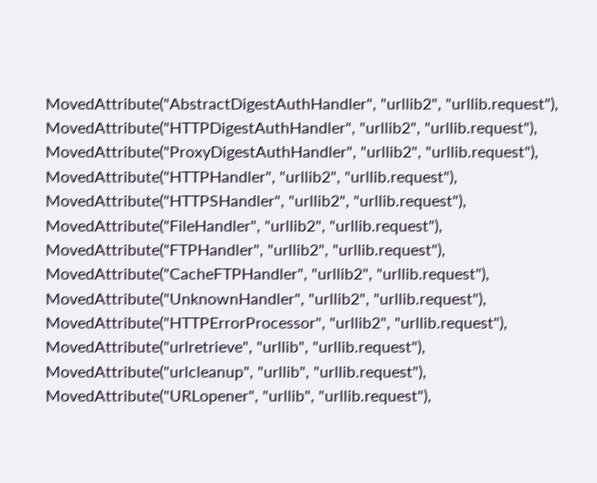MovedAttribute("AbstractDigestAuthHandler", "urllib2", "urllib.request"), MovedAttribute("HTTPDigestAuthHandler", "urllib2", "urllib.request"), MovedAttribute("ProxyDigestAuthHandler", "urllib2", "urllib.request"), MovedAttribute("HTTPHandler", "urllib2", "urllib.request"), MovedAttribute("HTTPSHandler", "urllib2", "urllib.request"), MovedAttribute("FileHandler", "urllib2", "urllib.request"), MovedAttribute("FTPHandler", "urllib2", "urllib.request"), MovedAttribute("CacheFTPHandler", "urllib2", "urllib.request"), MovedAttribute("UnknownHandler", "urllib2", "urllib.request"), MovedAttribute("HTTPErrorProcessor", "urllib2", "urllib.request"), MovedAttribute("urlretrieve", "urllib", "urllib.request"), MovedAttribute("urlcleanup", "urllib", "urllib.request"), MovedAttribute("URLopener", "urllib", "urllib.request"),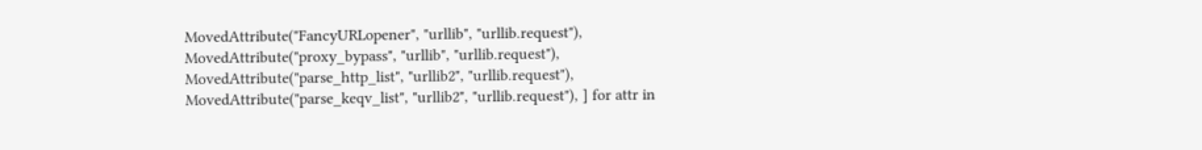MovedAttribute("FancyURLopener", "urllib", "urllib.request"), MovedAttribute("proxy_bypass", "urllib", "urllib.request"), MovedAttribute("parse_http_list", "urllib2", "urllib.request"), MovedAttribute("parse_keqv_list", "urllib2", "urllib.request"), ] for attr in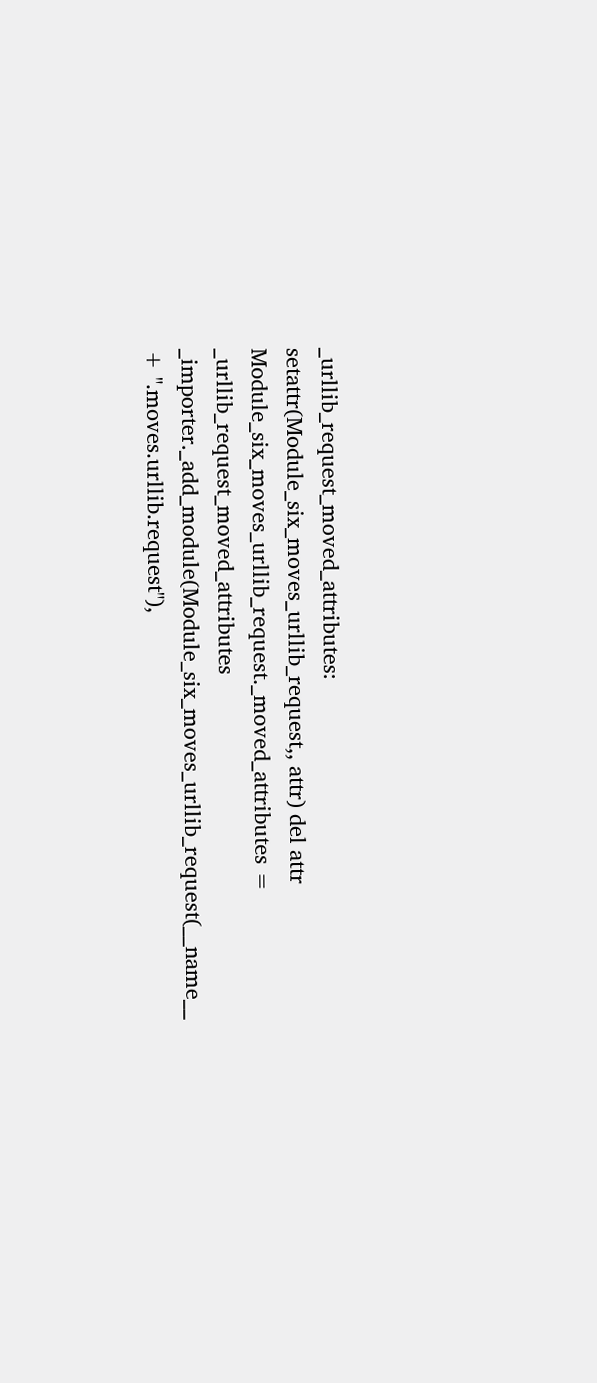_urllib_request_moved_attributes: setattr(Module_six_moves_urllib_request,, attr) del attr Module_six_moves_urllib_request._moved_attributes = _urllib_request_moved_attributes _importer._add_module(Module_six_moves_urllib_request(__name__ + ".moves.urllib.request"),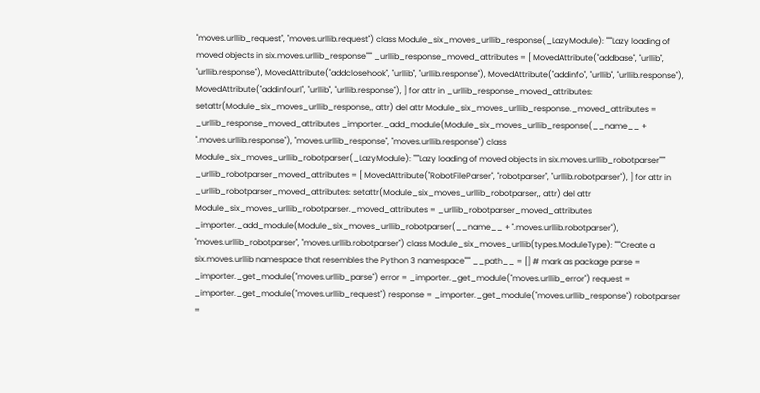"moves.urllib_request", "moves.urllib.request") class Module_six_moves_urllib_response(_LazyModule): """Lazy loading of moved objects in six.moves.urllib_response""" _urllib_response_moved_attributes = [ MovedAttribute("addbase", "urllib", "urllib.response"), MovedAttribute("addclosehook", "urllib", "urllib.response"), MovedAttribute("addinfo", "urllib", "urllib.response"), MovedAttribute("addinfourl", "urllib", "urllib.response"), ] for attr in _urllib_response_moved_attributes: setattr(Module_six_moves_urllib_response,, attr) del attr Module_six_moves_urllib_response._moved_attributes = _urllib_response_moved_attributes _importer._add_module(Module_six_moves_urllib_response(__name__ + ".moves.urllib.response"), "moves.urllib_response", "moves.urllib.response") class Module_six_moves_urllib_robotparser(_LazyModule): """Lazy loading of moved objects in six.moves.urllib_robotparser""" _urllib_robotparser_moved_attributes = [ MovedAttribute("RobotFileParser", "robotparser", "urllib.robotparser"), ] for attr in _urllib_robotparser_moved_attributes: setattr(Module_six_moves_urllib_robotparser,, attr) del attr Module_six_moves_urllib_robotparser._moved_attributes = _urllib_robotparser_moved_attributes _importer._add_module(Module_six_moves_urllib_robotparser(__name__ + ".moves.urllib.robotparser"), "moves.urllib_robotparser", "moves.urllib.robotparser") class Module_six_moves_urllib(types.ModuleType): """Create a six.moves.urllib namespace that resembles the Python 3 namespace""" __path__ = [] # mark as package parse = _importer._get_module("moves.urllib_parse") error = _importer._get_module("moves.urllib_error") request = _importer._get_module("moves.urllib_request") response = _importer._get_module("moves.urllib_response") robotparser =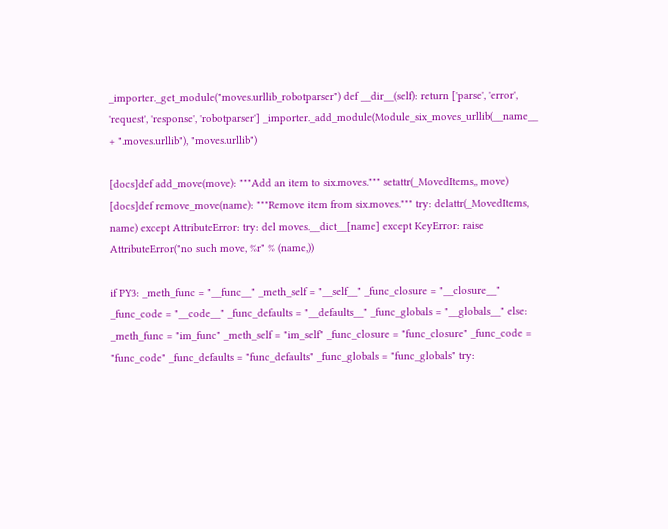_importer._get_module("moves.urllib_robotparser") def __dir__(self): return ['parse', 'error', 'request', 'response', 'robotparser'] _importer._add_module(Module_six_moves_urllib(__name__ + ".moves.urllib"), "moves.urllib")

[docs]def add_move(move): """Add an item to six.moves.""" setattr(_MovedItems,, move)
[docs]def remove_move(name): """Remove item from six.moves.""" try: delattr(_MovedItems, name) except AttributeError: try: del moves.__dict__[name] except KeyError: raise AttributeError("no such move, %r" % (name,))

if PY3: _meth_func = "__func__" _meth_self = "__self__" _func_closure = "__closure__" _func_code = "__code__" _func_defaults = "__defaults__" _func_globals = "__globals__" else: _meth_func = "im_func" _meth_self = "im_self" _func_closure = "func_closure" _func_code = "func_code" _func_defaults = "func_defaults" _func_globals = "func_globals" try: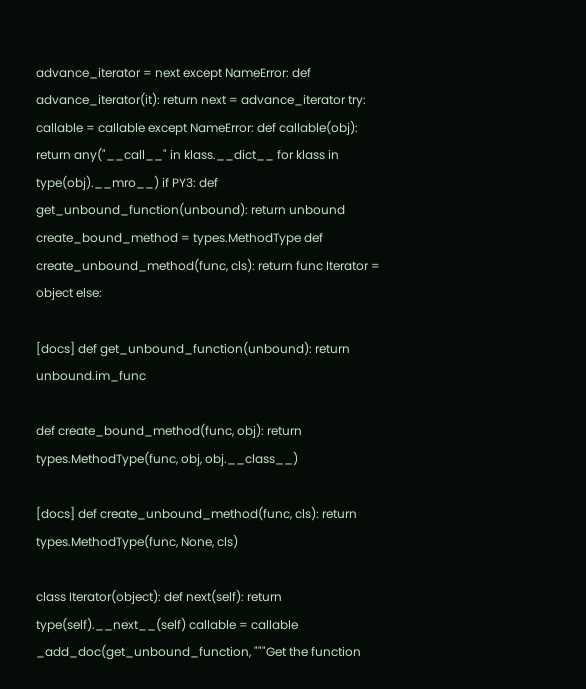advance_iterator = next except NameError: def advance_iterator(it): return next = advance_iterator try: callable = callable except NameError: def callable(obj): return any("__call__" in klass.__dict__ for klass in type(obj).__mro__) if PY3: def get_unbound_function(unbound): return unbound create_bound_method = types.MethodType def create_unbound_method(func, cls): return func Iterator = object else:

[docs] def get_unbound_function(unbound): return unbound.im_func

def create_bound_method(func, obj): return types.MethodType(func, obj, obj.__class__)

[docs] def create_unbound_method(func, cls): return types.MethodType(func, None, cls)

class Iterator(object): def next(self): return type(self).__next__(self) callable = callable _add_doc(get_unbound_function, """Get the function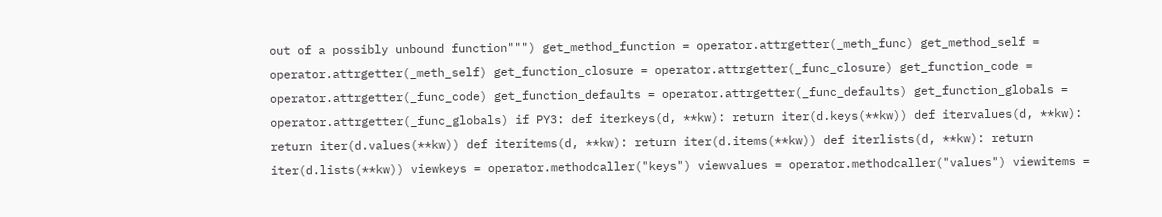out of a possibly unbound function""") get_method_function = operator.attrgetter(_meth_func) get_method_self = operator.attrgetter(_meth_self) get_function_closure = operator.attrgetter(_func_closure) get_function_code = operator.attrgetter(_func_code) get_function_defaults = operator.attrgetter(_func_defaults) get_function_globals = operator.attrgetter(_func_globals) if PY3: def iterkeys(d, **kw): return iter(d.keys(**kw)) def itervalues(d, **kw): return iter(d.values(**kw)) def iteritems(d, **kw): return iter(d.items(**kw)) def iterlists(d, **kw): return iter(d.lists(**kw)) viewkeys = operator.methodcaller("keys") viewvalues = operator.methodcaller("values") viewitems =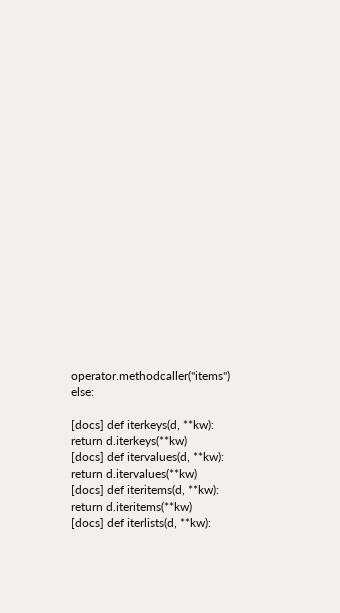operator.methodcaller("items") else:

[docs] def iterkeys(d, **kw): return d.iterkeys(**kw)
[docs] def itervalues(d, **kw): return d.itervalues(**kw)
[docs] def iteritems(d, **kw): return d.iteritems(**kw)
[docs] def iterlists(d, **kw):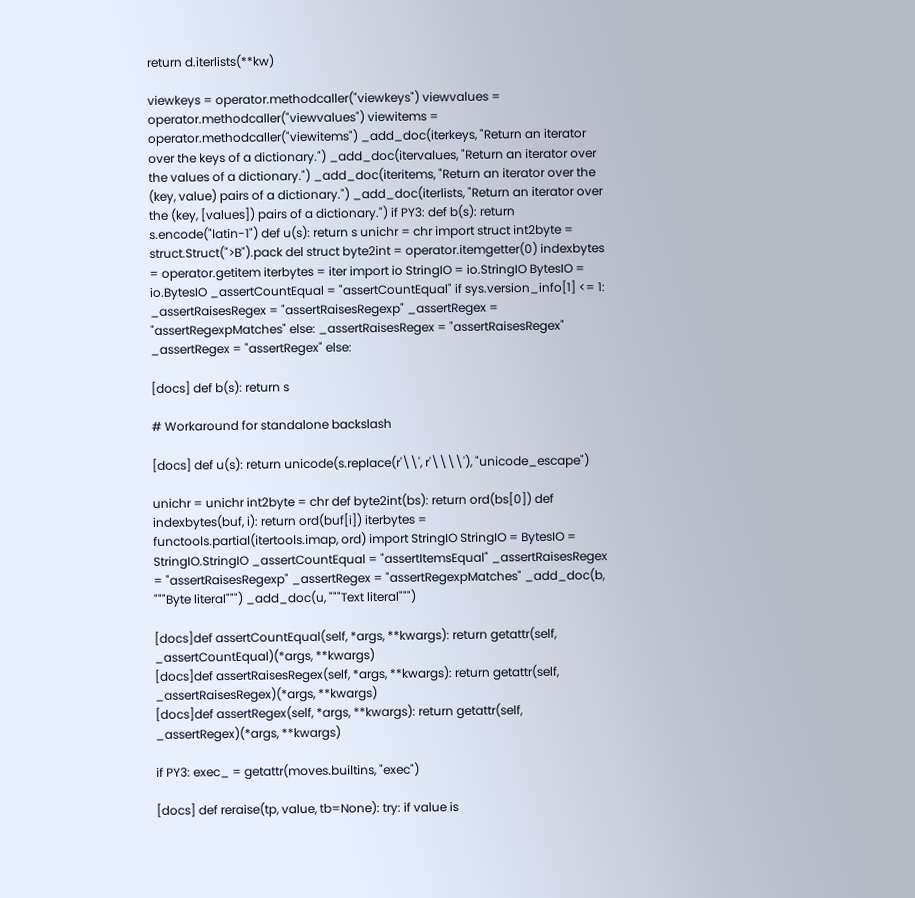return d.iterlists(**kw)

viewkeys = operator.methodcaller("viewkeys") viewvalues = operator.methodcaller("viewvalues") viewitems = operator.methodcaller("viewitems") _add_doc(iterkeys, "Return an iterator over the keys of a dictionary.") _add_doc(itervalues, "Return an iterator over the values of a dictionary.") _add_doc(iteritems, "Return an iterator over the (key, value) pairs of a dictionary.") _add_doc(iterlists, "Return an iterator over the (key, [values]) pairs of a dictionary.") if PY3: def b(s): return s.encode("latin-1") def u(s): return s unichr = chr import struct int2byte = struct.Struct(">B").pack del struct byte2int = operator.itemgetter(0) indexbytes = operator.getitem iterbytes = iter import io StringIO = io.StringIO BytesIO = io.BytesIO _assertCountEqual = "assertCountEqual" if sys.version_info[1] <= 1: _assertRaisesRegex = "assertRaisesRegexp" _assertRegex = "assertRegexpMatches" else: _assertRaisesRegex = "assertRaisesRegex" _assertRegex = "assertRegex" else:

[docs] def b(s): return s

# Workaround for standalone backslash

[docs] def u(s): return unicode(s.replace(r'\\', r'\\\\'), "unicode_escape")

unichr = unichr int2byte = chr def byte2int(bs): return ord(bs[0]) def indexbytes(buf, i): return ord(buf[i]) iterbytes = functools.partial(itertools.imap, ord) import StringIO StringIO = BytesIO = StringIO.StringIO _assertCountEqual = "assertItemsEqual" _assertRaisesRegex = "assertRaisesRegexp" _assertRegex = "assertRegexpMatches" _add_doc(b, """Byte literal""") _add_doc(u, """Text literal""")

[docs]def assertCountEqual(self, *args, **kwargs): return getattr(self, _assertCountEqual)(*args, **kwargs)
[docs]def assertRaisesRegex(self, *args, **kwargs): return getattr(self, _assertRaisesRegex)(*args, **kwargs)
[docs]def assertRegex(self, *args, **kwargs): return getattr(self, _assertRegex)(*args, **kwargs)

if PY3: exec_ = getattr(moves.builtins, "exec")

[docs] def reraise(tp, value, tb=None): try: if value is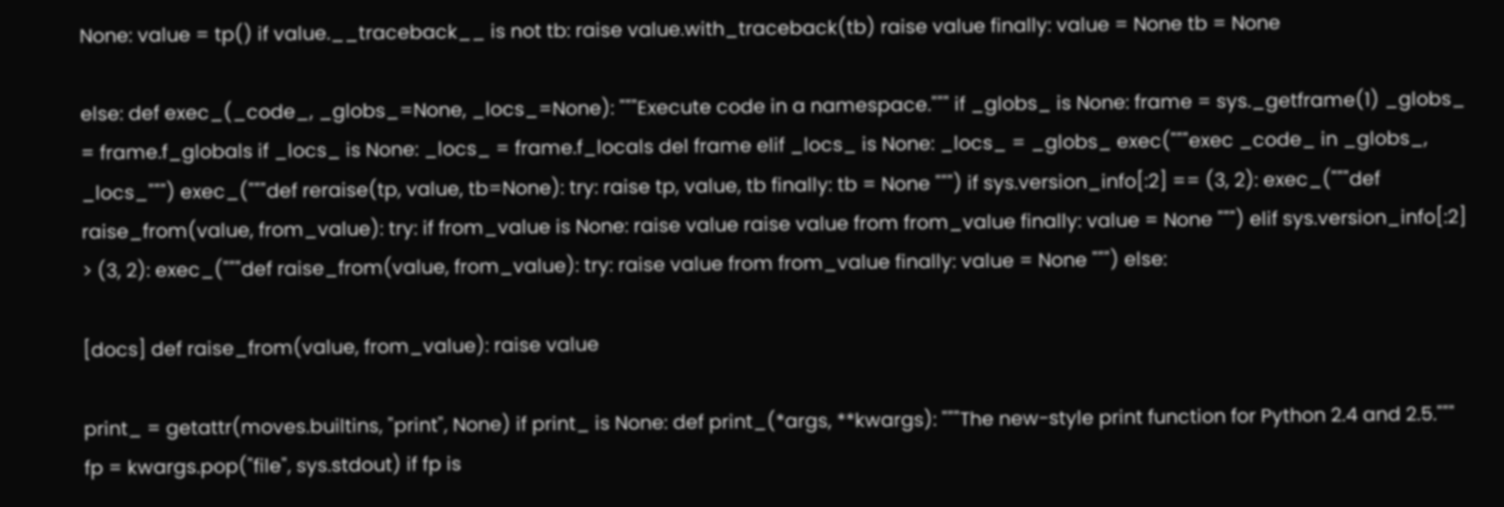None: value = tp() if value.__traceback__ is not tb: raise value.with_traceback(tb) raise value finally: value = None tb = None

else: def exec_(_code_, _globs_=None, _locs_=None): """Execute code in a namespace.""" if _globs_ is None: frame = sys._getframe(1) _globs_ = frame.f_globals if _locs_ is None: _locs_ = frame.f_locals del frame elif _locs_ is None: _locs_ = _globs_ exec("""exec _code_ in _globs_, _locs_""") exec_("""def reraise(tp, value, tb=None): try: raise tp, value, tb finally: tb = None """) if sys.version_info[:2] == (3, 2): exec_("""def raise_from(value, from_value): try: if from_value is None: raise value raise value from from_value finally: value = None """) elif sys.version_info[:2] > (3, 2): exec_("""def raise_from(value, from_value): try: raise value from from_value finally: value = None """) else:

[docs] def raise_from(value, from_value): raise value

print_ = getattr(moves.builtins, "print", None) if print_ is None: def print_(*args, **kwargs): """The new-style print function for Python 2.4 and 2.5.""" fp = kwargs.pop("file", sys.stdout) if fp is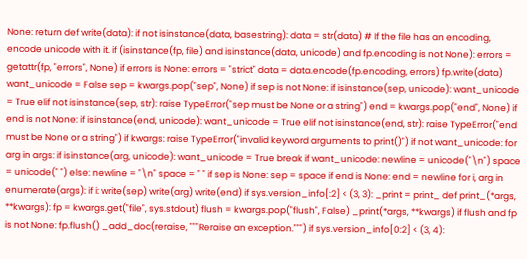None: return def write(data): if not isinstance(data, basestring): data = str(data) # If the file has an encoding, encode unicode with it. if (isinstance(fp, file) and isinstance(data, unicode) and fp.encoding is not None): errors = getattr(fp, "errors", None) if errors is None: errors = "strict" data = data.encode(fp.encoding, errors) fp.write(data) want_unicode = False sep = kwargs.pop("sep", None) if sep is not None: if isinstance(sep, unicode): want_unicode = True elif not isinstance(sep, str): raise TypeError("sep must be None or a string") end = kwargs.pop("end", None) if end is not None: if isinstance(end, unicode): want_unicode = True elif not isinstance(end, str): raise TypeError("end must be None or a string") if kwargs: raise TypeError("invalid keyword arguments to print()") if not want_unicode: for arg in args: if isinstance(arg, unicode): want_unicode = True break if want_unicode: newline = unicode("\n") space = unicode(" ") else: newline = "\n" space = " " if sep is None: sep = space if end is None: end = newline for i, arg in enumerate(args): if i: write(sep) write(arg) write(end) if sys.version_info[:2] < (3, 3): _print = print_ def print_(*args, **kwargs): fp = kwargs.get("file", sys.stdout) flush = kwargs.pop("flush", False) _print(*args, **kwargs) if flush and fp is not None: fp.flush() _add_doc(reraise, """Reraise an exception.""") if sys.version_info[0:2] < (3, 4):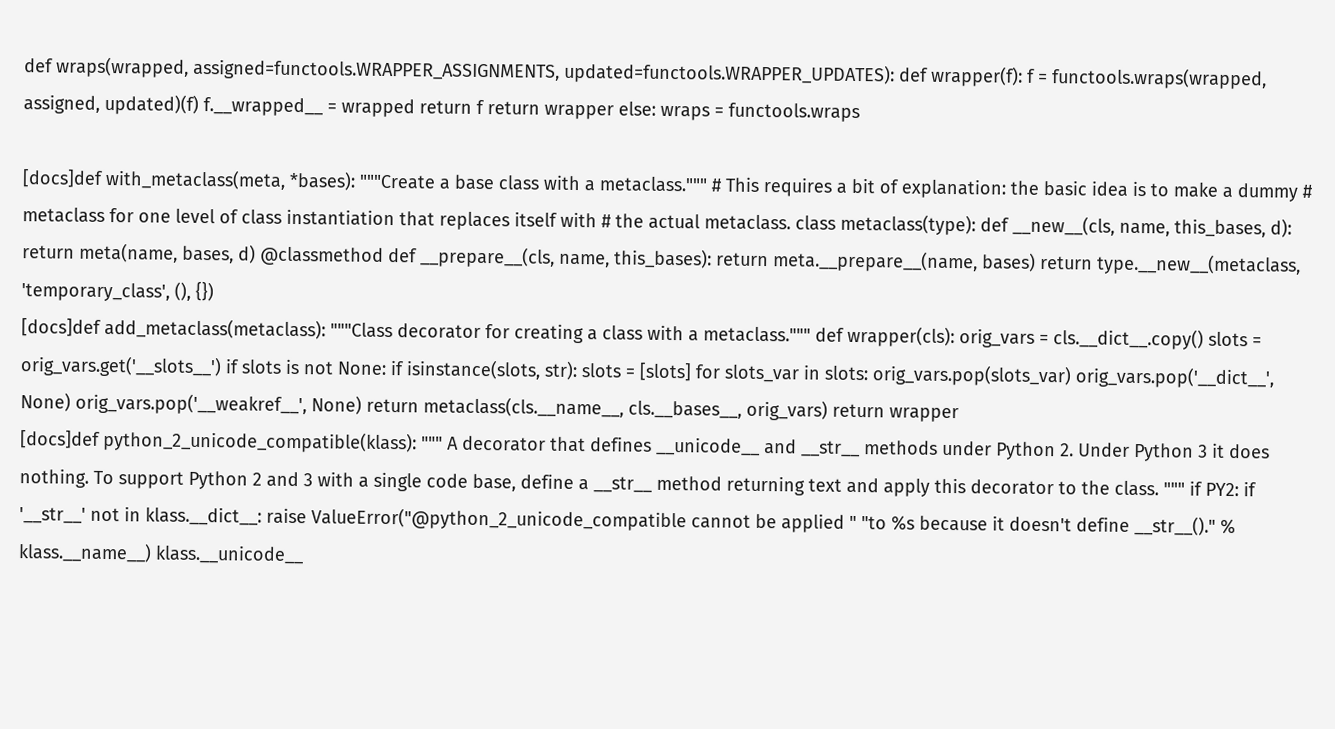def wraps(wrapped, assigned=functools.WRAPPER_ASSIGNMENTS, updated=functools.WRAPPER_UPDATES): def wrapper(f): f = functools.wraps(wrapped, assigned, updated)(f) f.__wrapped__ = wrapped return f return wrapper else: wraps = functools.wraps

[docs]def with_metaclass(meta, *bases): """Create a base class with a metaclass.""" # This requires a bit of explanation: the basic idea is to make a dummy # metaclass for one level of class instantiation that replaces itself with # the actual metaclass. class metaclass(type): def __new__(cls, name, this_bases, d): return meta(name, bases, d) @classmethod def __prepare__(cls, name, this_bases): return meta.__prepare__(name, bases) return type.__new__(metaclass, 'temporary_class', (), {})
[docs]def add_metaclass(metaclass): """Class decorator for creating a class with a metaclass.""" def wrapper(cls): orig_vars = cls.__dict__.copy() slots = orig_vars.get('__slots__') if slots is not None: if isinstance(slots, str): slots = [slots] for slots_var in slots: orig_vars.pop(slots_var) orig_vars.pop('__dict__', None) orig_vars.pop('__weakref__', None) return metaclass(cls.__name__, cls.__bases__, orig_vars) return wrapper
[docs]def python_2_unicode_compatible(klass): """ A decorator that defines __unicode__ and __str__ methods under Python 2. Under Python 3 it does nothing. To support Python 2 and 3 with a single code base, define a __str__ method returning text and apply this decorator to the class. """ if PY2: if '__str__' not in klass.__dict__: raise ValueError("@python_2_unicode_compatible cannot be applied " "to %s because it doesn't define __str__()." % klass.__name__) klass.__unicode__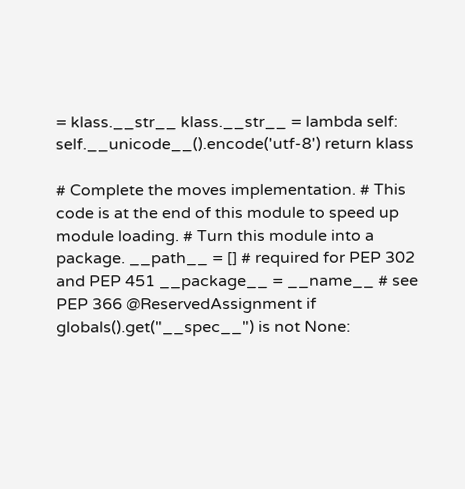= klass.__str__ klass.__str__ = lambda self: self.__unicode__().encode('utf-8') return klass

# Complete the moves implementation. # This code is at the end of this module to speed up module loading. # Turn this module into a package. __path__ = [] # required for PEP 302 and PEP 451 __package__ = __name__ # see PEP 366 @ReservedAssignment if globals().get("__spec__") is not None: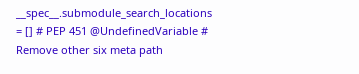__spec__.submodule_search_locations = [] # PEP 451 @UndefinedVariable # Remove other six meta path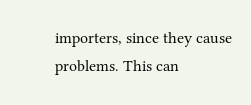importers, since they cause problems. This can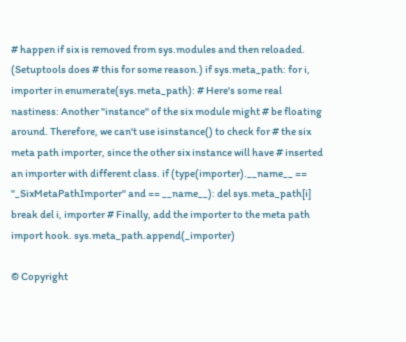# happen if six is removed from sys.modules and then reloaded. (Setuptools does # this for some reason.) if sys.meta_path: for i, importer in enumerate(sys.meta_path): # Here's some real nastiness: Another "instance" of the six module might # be floating around. Therefore, we can't use isinstance() to check for # the six meta path importer, since the other six instance will have # inserted an importer with different class. if (type(importer).__name__ == "_SixMetaPathImporter" and == __name__): del sys.meta_path[i] break del i, importer # Finally, add the importer to the meta path import hook. sys.meta_path.append(_importer)

© Copyright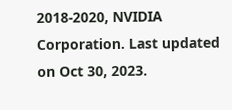2018-2020, NVIDIA Corporation. Last updated on Oct 30, 2023.